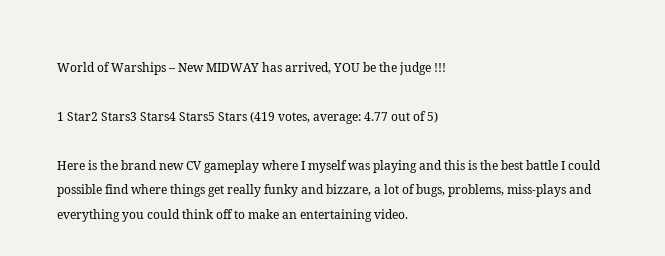World of Warships – New MIDWAY has arrived, YOU be the judge !!!

1 Star2 Stars3 Stars4 Stars5 Stars (419 votes, average: 4.77 out of 5)

Here is the brand new CV gameplay where I myself was playing and this is the best battle I could possible find where things get really funky and bizzare, a lot of bugs, problems, miss-plays and everything you could think off to make an entertaining video.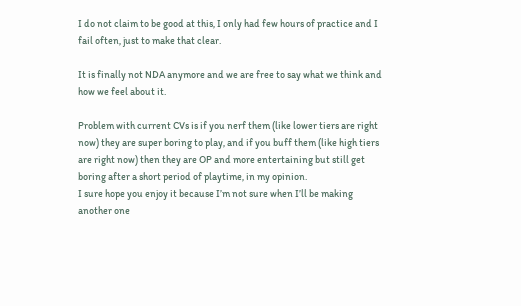I do not claim to be good at this, I only had few hours of practice and I fail often, just to make that clear.

It is finally not NDA anymore and we are free to say what we think and how we feel about it.

Problem with current CVs is if you nerf them (like lower tiers are right now) they are super boring to play, and if you buff them (like high tiers are right now) then they are OP and more entertaining but still get boring after a short period of playtime, in my opinion.
I sure hope you enjoy it because I’m not sure when I’ll be making another one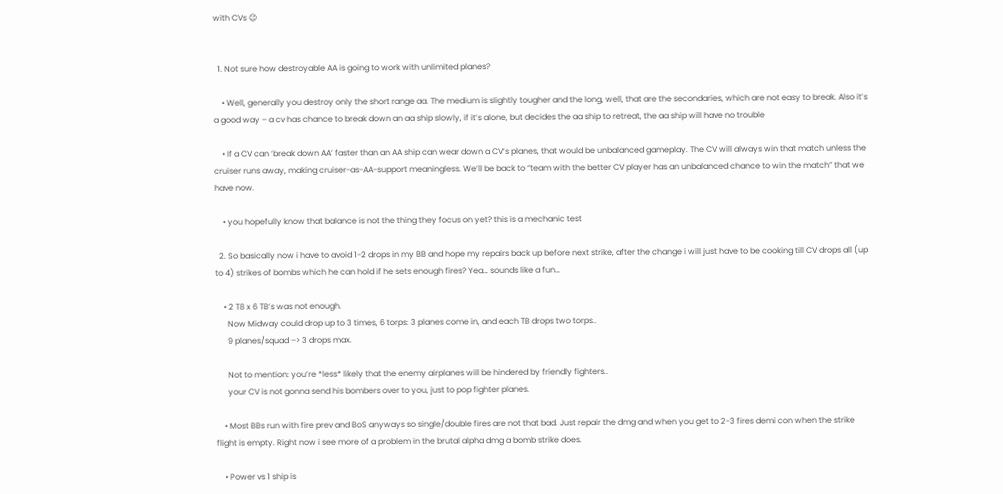with CVs 😉


  1. Not sure how destroyable AA is going to work with unlimited planes?

    • Well, generally you destroy only the short range aa. The medium is slightly tougher and the long, well, that are the secondaries, which are not easy to break. Also it’s a good way – a cv has chance to break down an aa ship slowly, if it’s alone, but decides the aa ship to retreat, the aa ship will have no trouble

    • If a CV can ‘break down AA’ faster than an AA ship can wear down a CV’s planes, that would be unbalanced gameplay. The CV will always win that match unless the cruiser runs away, making cruiser-as-AA-support meaningless. We’ll be back to “team with the better CV player has an unbalanced chance to win the match” that we have now.

    • you hopefully know that balance is not the thing they focus on yet? this is a mechanic test

  2. So basically now i have to avoid 1-2 drops in my BB and hope my repairs back up before next strike, after the change i will just have to be cooking till CV drops all (up to 4) strikes of bombs which he can hold if he sets enough fires? Yea… sounds like a fun…

    • 2 T8 x 6 TB’s was not enough.
      Now Midway could drop up to 3 times, 6 torps: 3 planes come in, and each TB drops two torps..
      9 planes/squad –> 3 drops max.

      Not to mention: you’re *less* likely that the enemy airplanes will be hindered by friendly fighters..
      your CV is not gonna send his bombers over to you, just to pop fighter planes.

    • Most BBs run with fire prev and BoS anyways so single/double fires are not that bad. Just repair the dmg and when you get to 2-3 fires demi con when the strike flight is empty. Right now i see more of a problem in the brutal alpha dmg a bomb strike does.

    • Power vs 1 ship is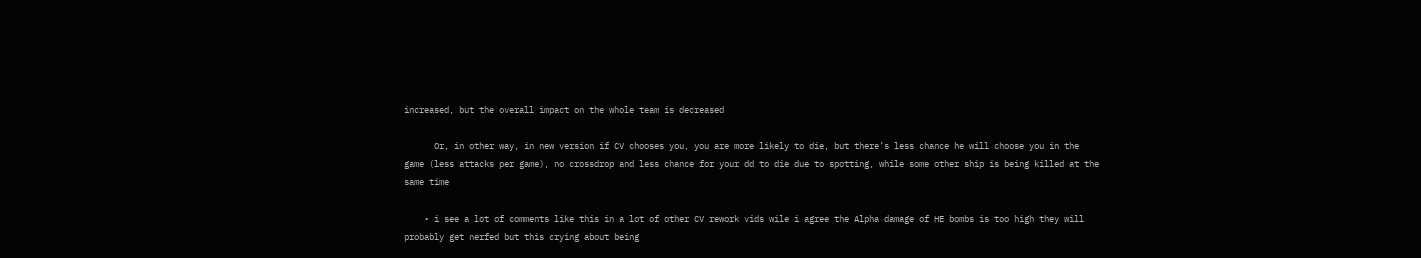increased, but the overall impact on the whole team is decreased

      Or, in other way, in new version if CV chooses you, you are more likely to die, but there’s less chance he will choose you in the game (less attacks per game), no crossdrop and less chance for your dd to die due to spotting, while some other ship is being killed at the same time

    • i see a lot of comments like this in a lot of other CV rework vids wile i agree the Alpha damage of HE bombs is too high they will probably get nerfed but this crying about being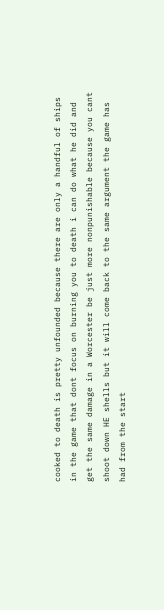cooked to death is pretty unfounded because there are only a handful of ships in the game that dont focus on burning you to death i can do what he did and get the same damage in a Worcester be just more nonpunishable because you cant shoot down HE shells but it will come back to the same argument the game has had from the start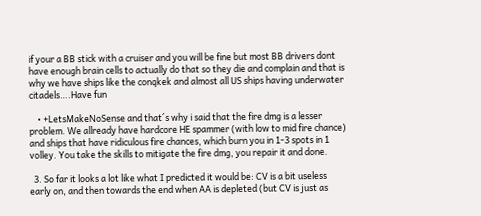if your a BB stick with a cruiser and you will be fine but most BB drivers dont have enough brain cells to actually do that so they die and complain and that is why we have ships like the conqkek and almost all US ships having underwater citadels….Have fun

    • +LetsMakeNoSense and that´s why i said that the fire dmg is a lesser problem. We allready have hardcore HE spammer (with low to mid fire chance) and ships that have ridiculous fire chances, which burn you in 1-3 spots in 1 volley. You take the skills to mitigate the fire dmg, you repair it and done.

  3. So far it looks a lot like what I predicted it would be: CV is a bit useless early on, and then towards the end when AA is depleted (but CV is just as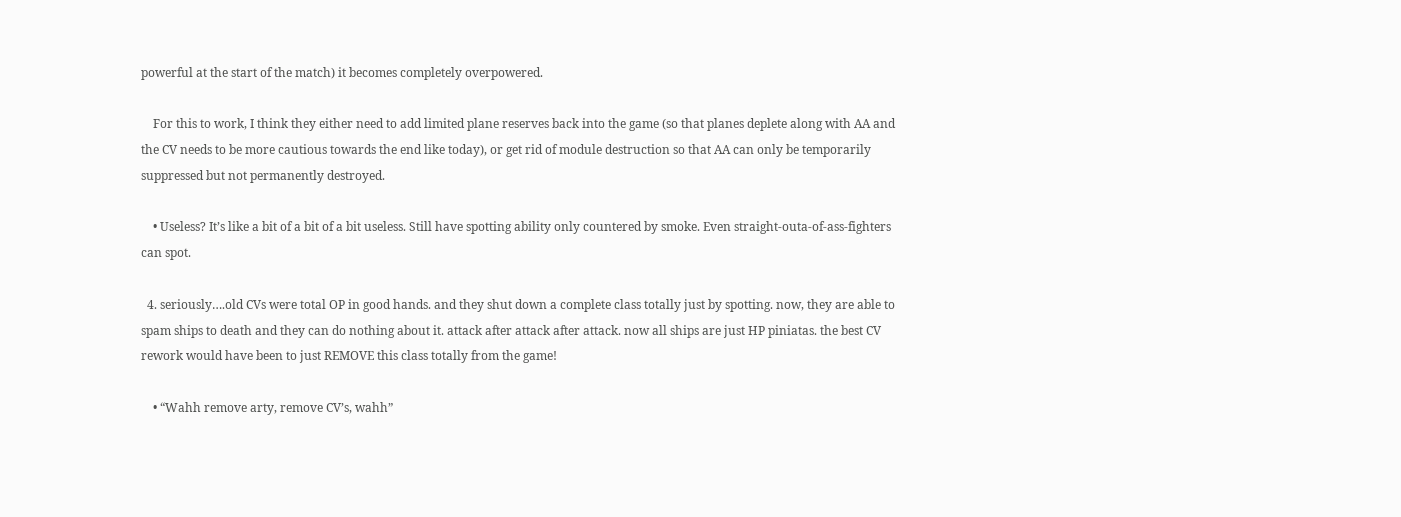powerful at the start of the match) it becomes completely overpowered.

    For this to work, I think they either need to add limited plane reserves back into the game (so that planes deplete along with AA and the CV needs to be more cautious towards the end like today), or get rid of module destruction so that AA can only be temporarily suppressed but not permanently destroyed.

    • Useless? It’s like a bit of a bit of a bit useless. Still have spotting ability only countered by smoke. Even straight-outa-of-ass-fighters can spot.

  4. seriously….old CVs were total OP in good hands. and they shut down a complete class totally just by spotting. now, they are able to spam ships to death and they can do nothing about it. attack after attack after attack. now all ships are just HP piniatas. the best CV rework would have been to just REMOVE this class totally from the game!

    • “Wahh remove arty, remove CV’s, wahh”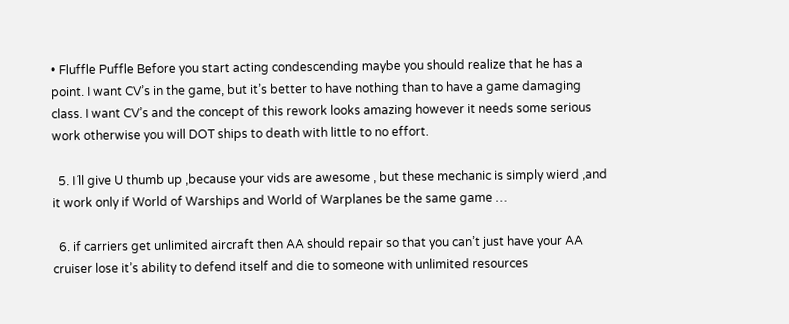• Fluffle Puffle Before you start acting condescending maybe you should realize that he has a point. I want CV’s in the game, but it’s better to have nothing than to have a game damaging class. I want CV’s and the concept of this rework looks amazing however it needs some serious work otherwise you will DOT ships to death with little to no effort.

  5. I´ll give U thumb up ,because your vids are awesome , but these mechanic is simply wierd ,and it work only if World of Warships and World of Warplanes be the same game …

  6. if carriers get unlimited aircraft then AA should repair so that you can’t just have your AA cruiser lose it’s ability to defend itself and die to someone with unlimited resources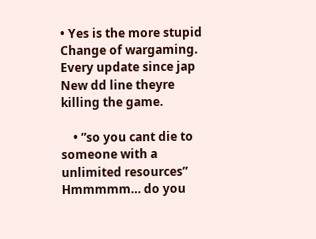• Yes is the more stupid Change of wargaming. Every update since jap New dd line theyre killing the game.

    • ”so you cant die to someone with a unlimited resources” Hmmmmm… do you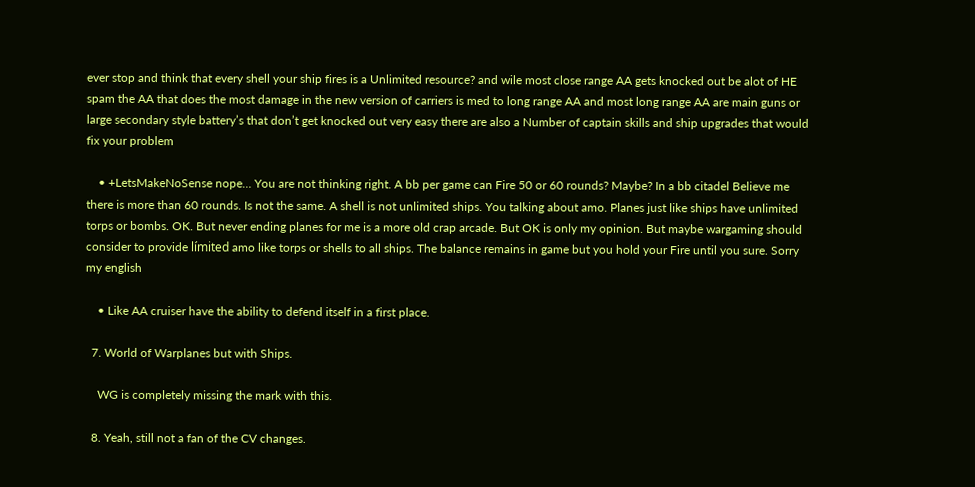ever stop and think that every shell your ship fires is a Unlimited resource? and wile most close range AA gets knocked out be alot of HE spam the AA that does the most damage in the new version of carriers is med to long range AA and most long range AA are main guns or large secondary style battery’s that don’t get knocked out very easy there are also a Number of captain skills and ship upgrades that would fix your problem

    • +LetsMakeNoSense nope… You are not thinking right. A bb per game can Fire 50 or 60 rounds? Maybe? In a bb citadel Believe me there is more than 60 rounds. Is not the same. A shell is not unlimited ships. You talking about amo. Planes just like ships have unlimited torps or bombs. OK. But never ending planes for me is a more old crap arcade. But OK is only my opinion. But maybe wargaming should consider to provide límited amo like torps or shells to all ships. The balance remains in game but you hold your Fire until you sure. Sorry my english

    • Like AA cruiser have the ability to defend itself in a first place.

  7. World of Warplanes but with Ships.

    WG is completely missing the mark with this.

  8. Yeah, still not a fan of the CV changes.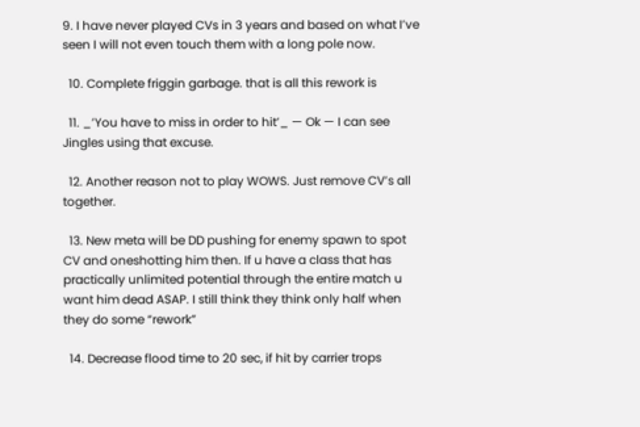9. I have never played CVs in 3 years and based on what I’ve seen I will not even touch them with a long pole now.

  10. Complete friggin garbage. that is all this rework is

  11. _’You have to miss in order to hit’_ — Ok — I can see Jingles using that excuse.

  12. Another reason not to play WOWS. Just remove CV’s all together.

  13. New meta will be DD pushing for enemy spawn to spot CV and oneshotting him then. If u have a class that has practically unlimited potential through the entire match u want him dead ASAP. I still think they think only half when they do some “rework”

  14. Decrease flood time to 20 sec, if hit by carrier trops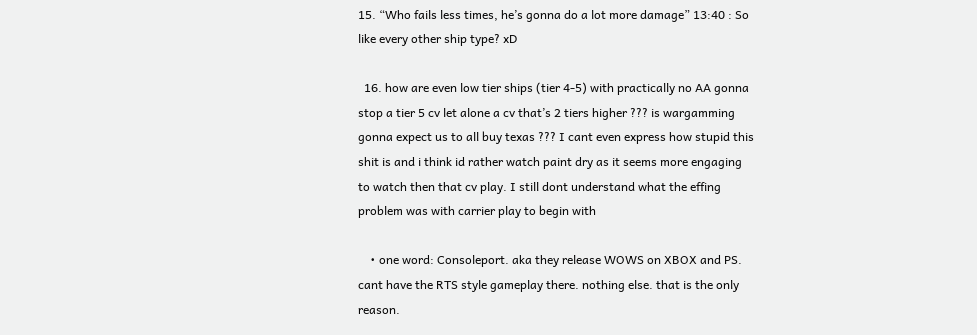15. “Who fails less times, he’s gonna do a lot more damage” 13:40 : So like every other ship type? xD

  16. how are even low tier ships (tier 4-5) with practically no AA gonna stop a tier 5 cv let alone a cv that’s 2 tiers higher ??? is wargamming gonna expect us to all buy texas ??? I cant even express how stupid this shit is and i think id rather watch paint dry as it seems more engaging to watch then that cv play. I still dont understand what the effing problem was with carrier play to begin with

    • one word: Consoleport. aka they release WOWS on XBOX and PS. cant have the RTS style gameplay there. nothing else. that is the only reason.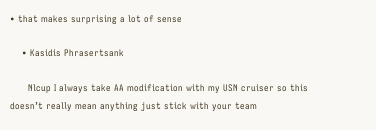• that makes surprising a lot of sense

    • Kasidis Phrasertsank

      Nlcup I always take AA modification with my USN cruiser so this doesn’t really mean anything just stick with your team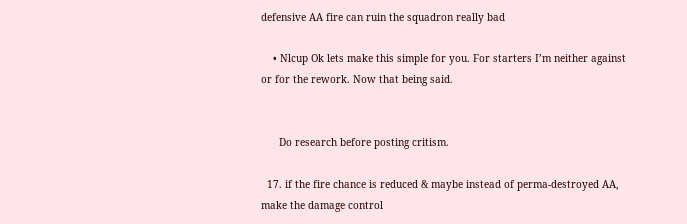defensive AA fire can ruin the squadron really bad

    • Nlcup Ok lets make this simple for you. For starters I’m neither against or for the rework. Now that being said.


      Do research before posting critism.

  17. if the fire chance is reduced & maybe instead of perma-destroyed AA, make the damage control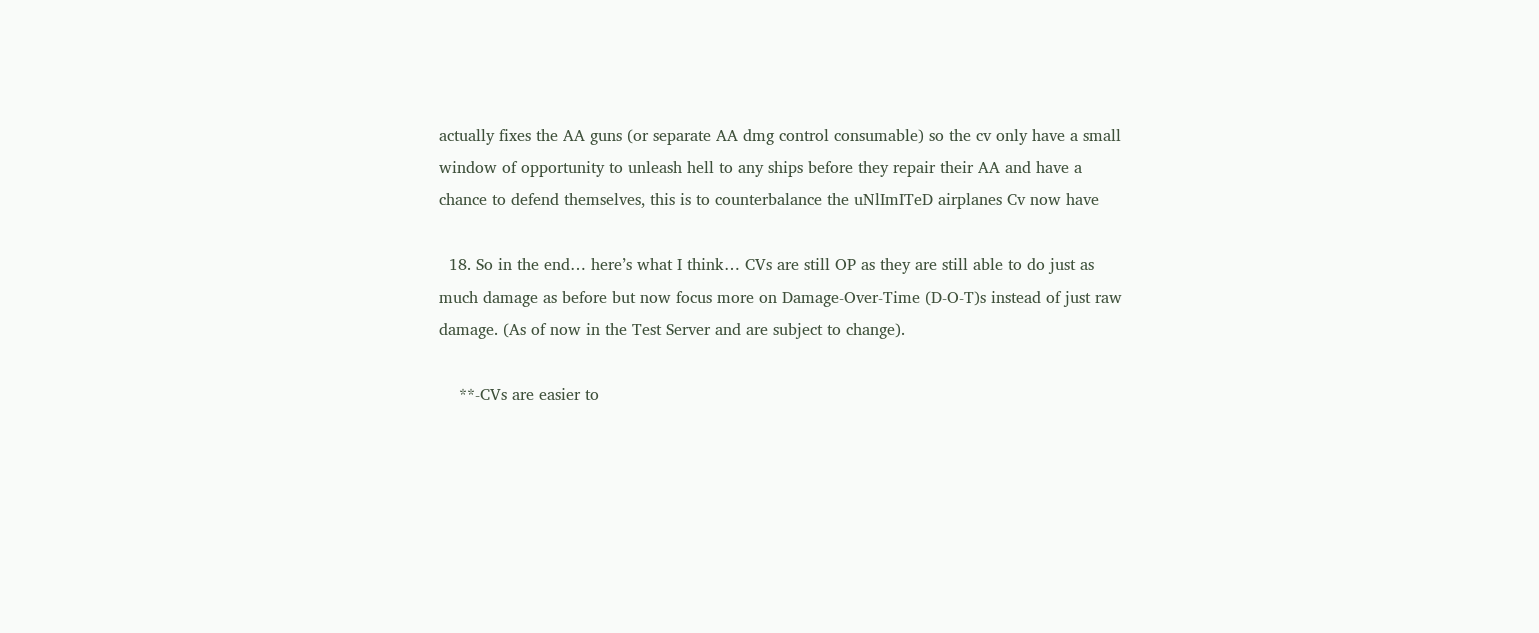actually fixes the AA guns (or separate AA dmg control consumable) so the cv only have a small window of opportunity to unleash hell to any ships before they repair their AA and have a chance to defend themselves, this is to counterbalance the uNlImITeD airplanes Cv now have

  18. So in the end… here’s what I think… CVs are still OP as they are still able to do just as much damage as before but now focus more on Damage-Over-Time (D-O-T)s instead of just raw damage. (As of now in the Test Server and are subject to change).

    **-CVs are easier to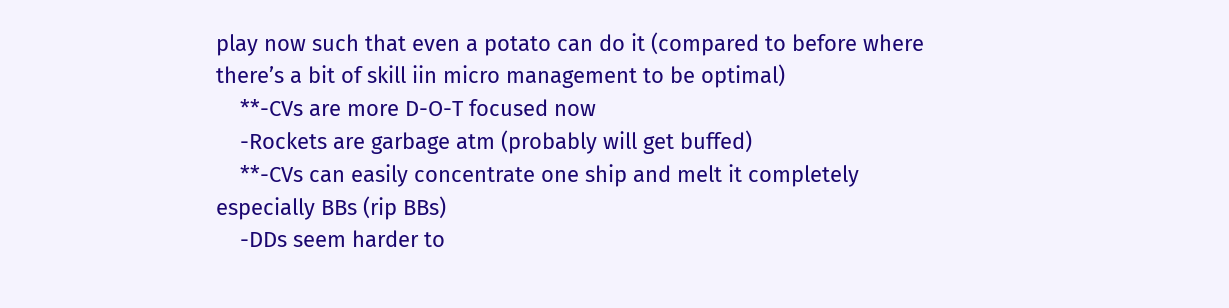play now such that even a potato can do it (compared to before where there’s a bit of skill iin micro management to be optimal)
    **-CVs are more D-O-T focused now
    -Rockets are garbage atm (probably will get buffed)
    **-CVs can easily concentrate one ship and melt it completely especially BBs (rip BBs)
    -DDs seem harder to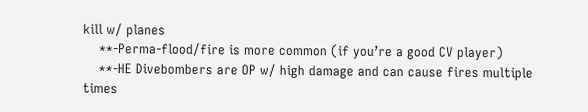kill w/ planes
    **-Perma-flood/fire is more common (if you’re a good CV player)
    **-HE Divebombers are OP w/ high damage and can cause fires multiple times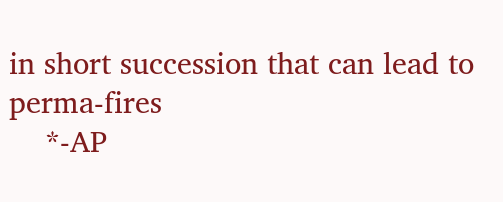in short succession that can lead to perma-fires
    *-AP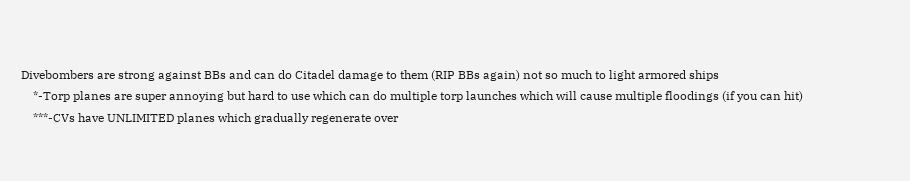Divebombers are strong against BBs and can do Citadel damage to them (RIP BBs again) not so much to light armored ships
    *-Torp planes are super annoying but hard to use which can do multiple torp launches which will cause multiple floodings (if you can hit)
    ***-CVs have UNLIMITED planes which gradually regenerate over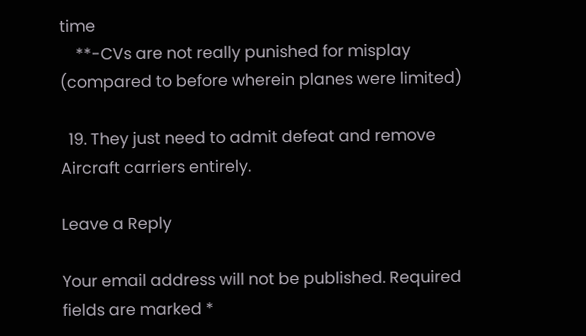time
    **-CVs are not really punished for misplay (compared to before wherein planes were limited)

  19. They just need to admit defeat and remove Aircraft carriers entirely.

Leave a Reply

Your email address will not be published. Required fields are marked *